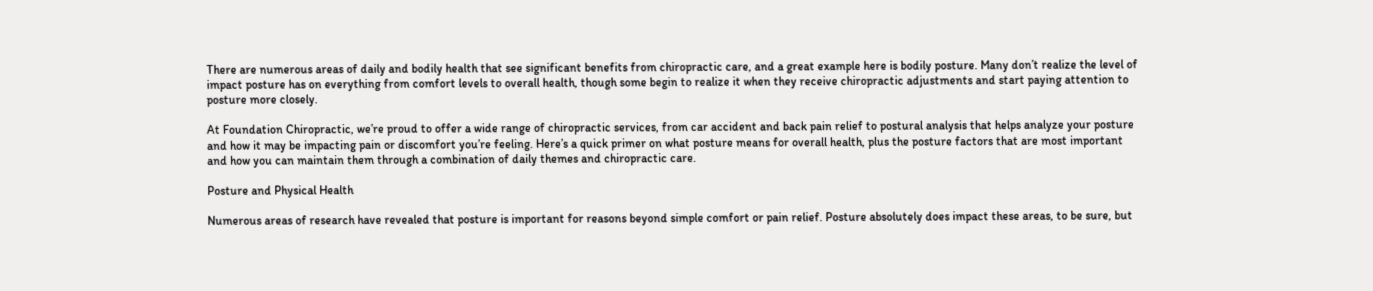There are numerous areas of daily and bodily health that see significant benefits from chiropractic care, and a great example here is bodily posture. Many don’t realize the level of impact posture has on everything from comfort levels to overall health, though some begin to realize it when they receive chiropractic adjustments and start paying attention to posture more closely.

At Foundation Chiropractic, we’re proud to offer a wide range of chiropractic services, from car accident and back pain relief to postural analysis that helps analyze your posture and how it may be impacting pain or discomfort you’re feeling. Here’s a quick primer on what posture means for overall health, plus the posture factors that are most important and how you can maintain them through a combination of daily themes and chiropractic care.

Posture and Physical Health

Numerous areas of research have revealed that posture is important for reasons beyond simple comfort or pain relief. Posture absolutely does impact these areas, to be sure, but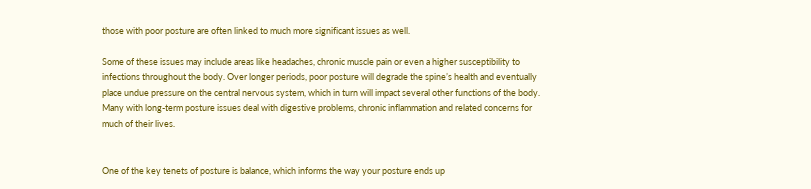those with poor posture are often linked to much more significant issues as well.

Some of these issues may include areas like headaches, chronic muscle pain or even a higher susceptibility to infections throughout the body. Over longer periods, poor posture will degrade the spine’s health and eventually place undue pressure on the central nervous system, which in turn will impact several other functions of the body. Many with long-term posture issues deal with digestive problems, chronic inflammation and related concerns for much of their lives.


One of the key tenets of posture is balance, which informs the way your posture ends up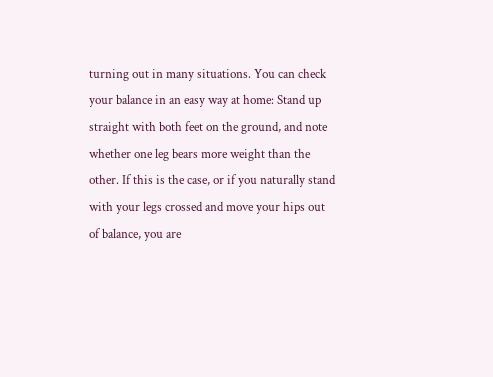turning out in many situations. You can check your balance in an easy way at home: Stand up straight with both feet on the ground, and note whether one leg bears more weight than the other. If this is the case, or if you naturally stand with your legs crossed and move your hips out of balance, you are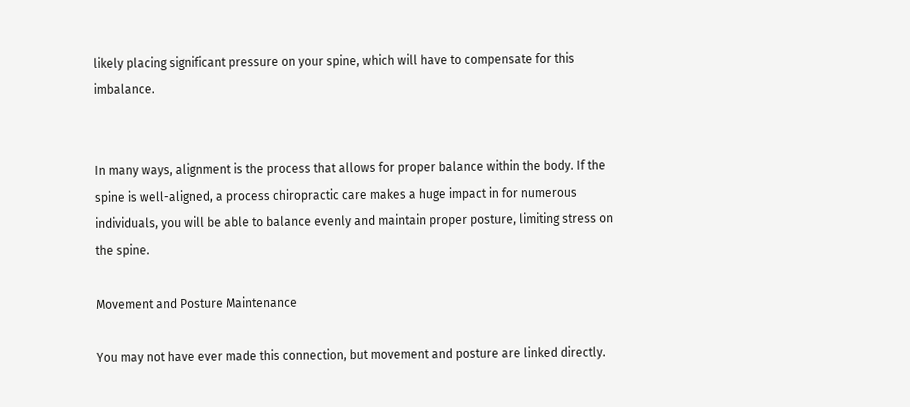likely placing significant pressure on your spine, which will have to compensate for this imbalance.


In many ways, alignment is the process that allows for proper balance within the body. If the spine is well-aligned, a process chiropractic care makes a huge impact in for numerous individuals, you will be able to balance evenly and maintain proper posture, limiting stress on the spine.

Movement and Posture Maintenance

You may not have ever made this connection, but movement and posture are linked directly.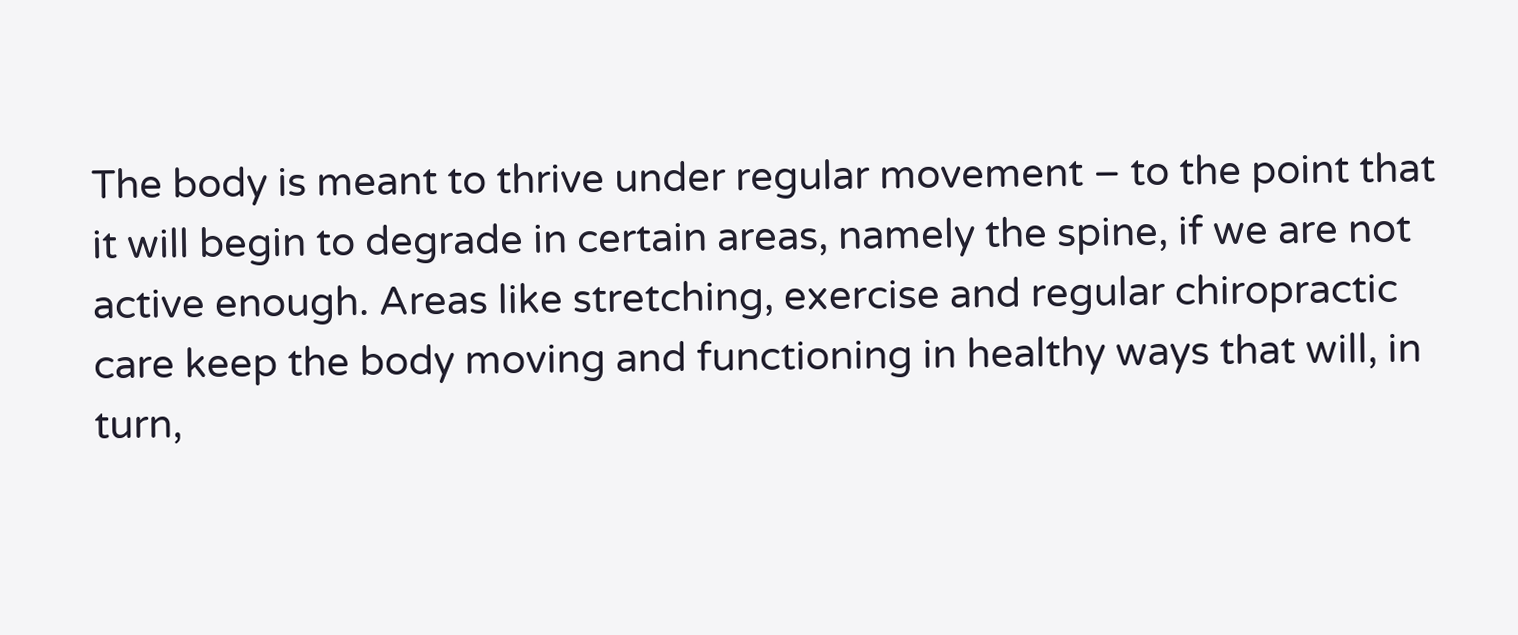The body is meant to thrive under regular movement – to the point that it will begin to degrade in certain areas, namely the spine, if we are not active enough. Areas like stretching, exercise and regular chiropractic care keep the body moving and functioning in healthy ways that will, in turn,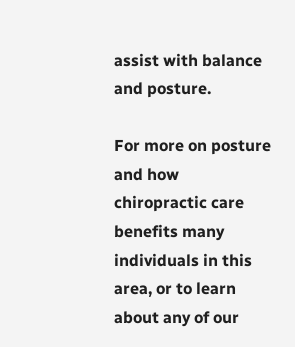assist with balance and posture.

For more on posture and how chiropractic care benefits many individuals in this area, or to learn about any of our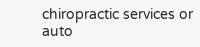chiropractic services or auto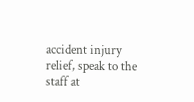accident injury relief, speak to the staff at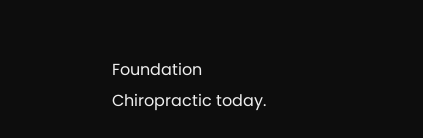Foundation Chiropractic today.